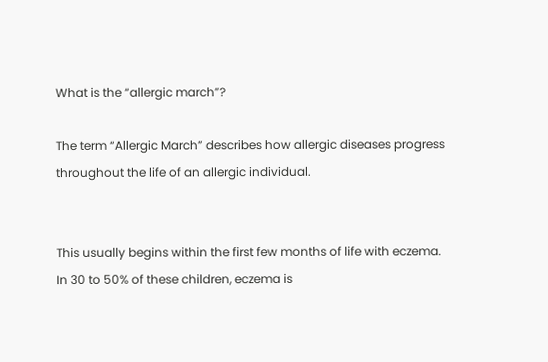What is the “allergic march”?

The term “Allergic March” describes how allergic diseases progress throughout the life of an allergic individual.


This usually begins within the first few months of life with eczema. In 30 to 50% of these children, eczema is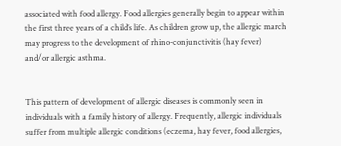associated with food allergy. Food allergies generally begin to appear within the first three years of a child’s life. As children grow up, the allergic march may progress to the development of rhino-conjunctivitis (hay fever) and/or allergic asthma.


This pattern of development of allergic diseases is commonly seen in individuals with a family history of allergy. Frequently, allergic individuals suffer from multiple allergic conditions (eczema, hay fever, food allergies,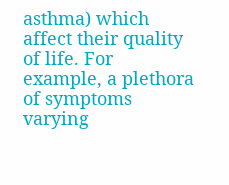asthma) which affect their quality of life. For example, a plethora of symptoms varying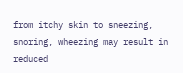from itchy skin to sneezing, snoring, wheezing may result in reduced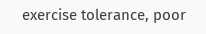exercise tolerance, poor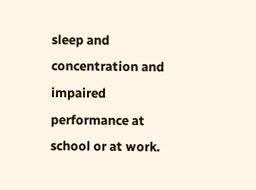sleep and concentration and impaired performance at school or at work.